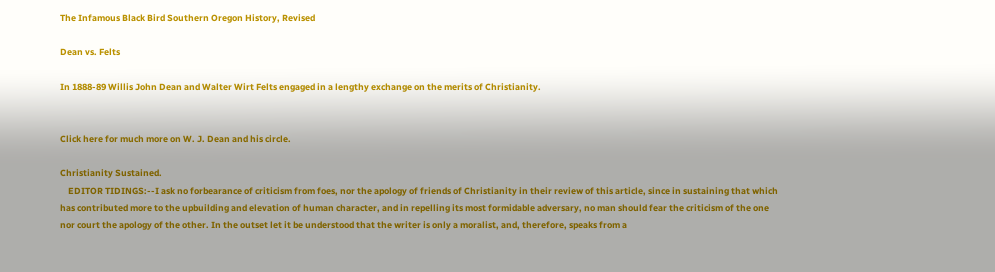The Infamous Black Bird Southern Oregon History, Revised

Dean vs. Felts

In 1888-89 Willis John Dean and Walter Wirt Felts engaged in a lengthy exchange on the merits of Christianity.


Click here for much more on W. J. Dean and his circle.

Christianity Sustained.
    EDITOR TIDINGS:--I ask no forbearance of criticism from foes, nor the apology of friends of Christianity in their review of this article, since in sustaining that which has contributed more to the upbuilding and elevation of human character, and in repelling its most formidable adversary, no man should fear the criticism of the one nor court the apology of the other. In the outset let it be understood that the writer is only a moralist, and, therefore, speaks from a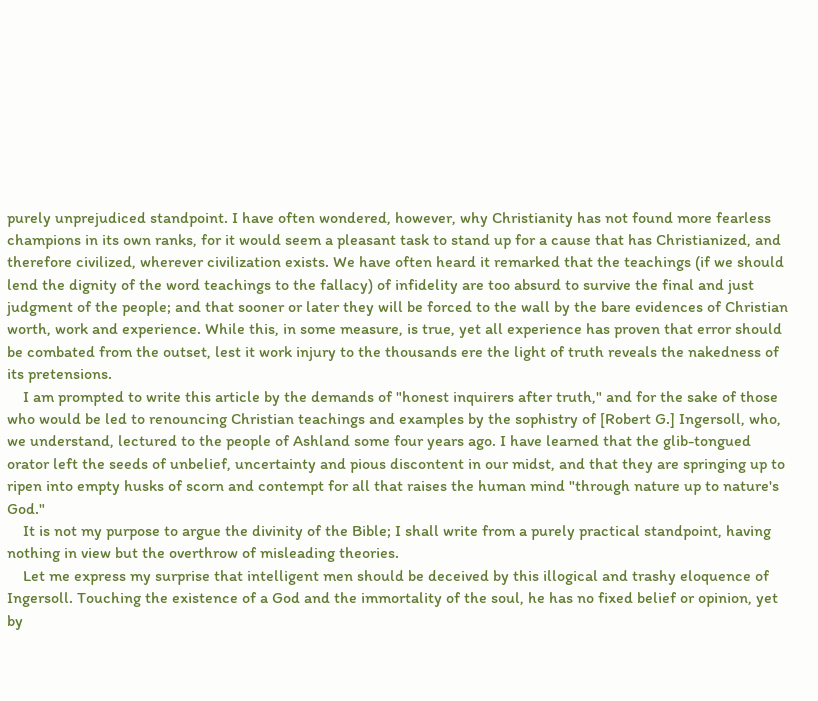purely unprejudiced standpoint. I have often wondered, however, why Christianity has not found more fearless champions in its own ranks, for it would seem a pleasant task to stand up for a cause that has Christianized, and therefore civilized, wherever civilization exists. We have often heard it remarked that the teachings (if we should lend the dignity of the word teachings to the fallacy) of infidelity are too absurd to survive the final and just judgment of the people; and that sooner or later they will be forced to the wall by the bare evidences of Christian worth, work and experience. While this, in some measure, is true, yet all experience has proven that error should be combated from the outset, lest it work injury to the thousands ere the light of truth reveals the nakedness of its pretensions.
    I am prompted to write this article by the demands of "honest inquirers after truth," and for the sake of those who would be led to renouncing Christian teachings and examples by the sophistry of [Robert G.] Ingersoll, who, we understand, lectured to the people of Ashland some four years ago. I have learned that the glib-tongued orator left the seeds of unbelief, uncertainty and pious discontent in our midst, and that they are springing up to ripen into empty husks of scorn and contempt for all that raises the human mind "through nature up to nature's God."
    It is not my purpose to argue the divinity of the Bible; I shall write from a purely practical standpoint, having nothing in view but the overthrow of misleading theories.
    Let me express my surprise that intelligent men should be deceived by this illogical and trashy eloquence of Ingersoll. Touching the existence of a God and the immortality of the soul, he has no fixed belief or opinion, yet by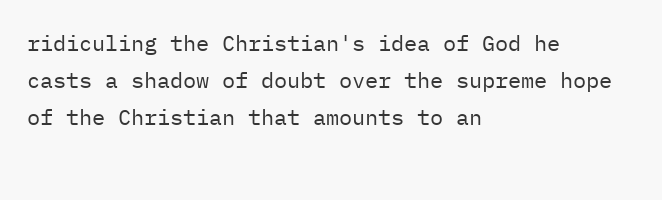ridiculing the Christian's idea of God he casts a shadow of doubt over the supreme hope of the Christian that amounts to an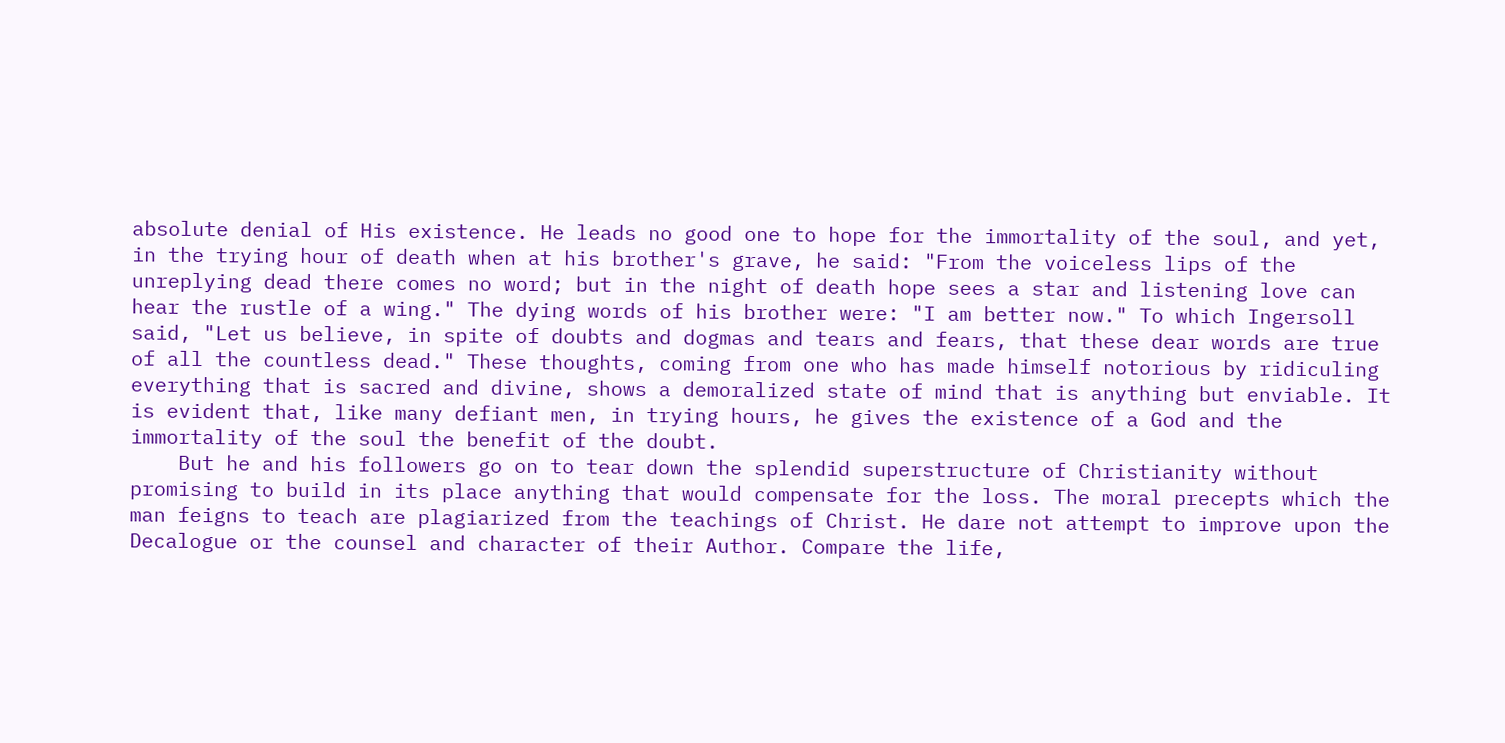absolute denial of His existence. He leads no good one to hope for the immortality of the soul, and yet, in the trying hour of death when at his brother's grave, he said: "From the voiceless lips of the unreplying dead there comes no word; but in the night of death hope sees a star and listening love can hear the rustle of a wing." The dying words of his brother were: "I am better now." To which Ingersoll said, "Let us believe, in spite of doubts and dogmas and tears and fears, that these dear words are true of all the countless dead." These thoughts, coming from one who has made himself notorious by ridiculing everything that is sacred and divine, shows a demoralized state of mind that is anything but enviable. It is evident that, like many defiant men, in trying hours, he gives the existence of a God and the immortality of the soul the benefit of the doubt.
    But he and his followers go on to tear down the splendid superstructure of Christianity without promising to build in its place anything that would compensate for the loss. The moral precepts which the man feigns to teach are plagiarized from the teachings of Christ. He dare not attempt to improve upon the Decalogue or the counsel and character of their Author. Compare the life,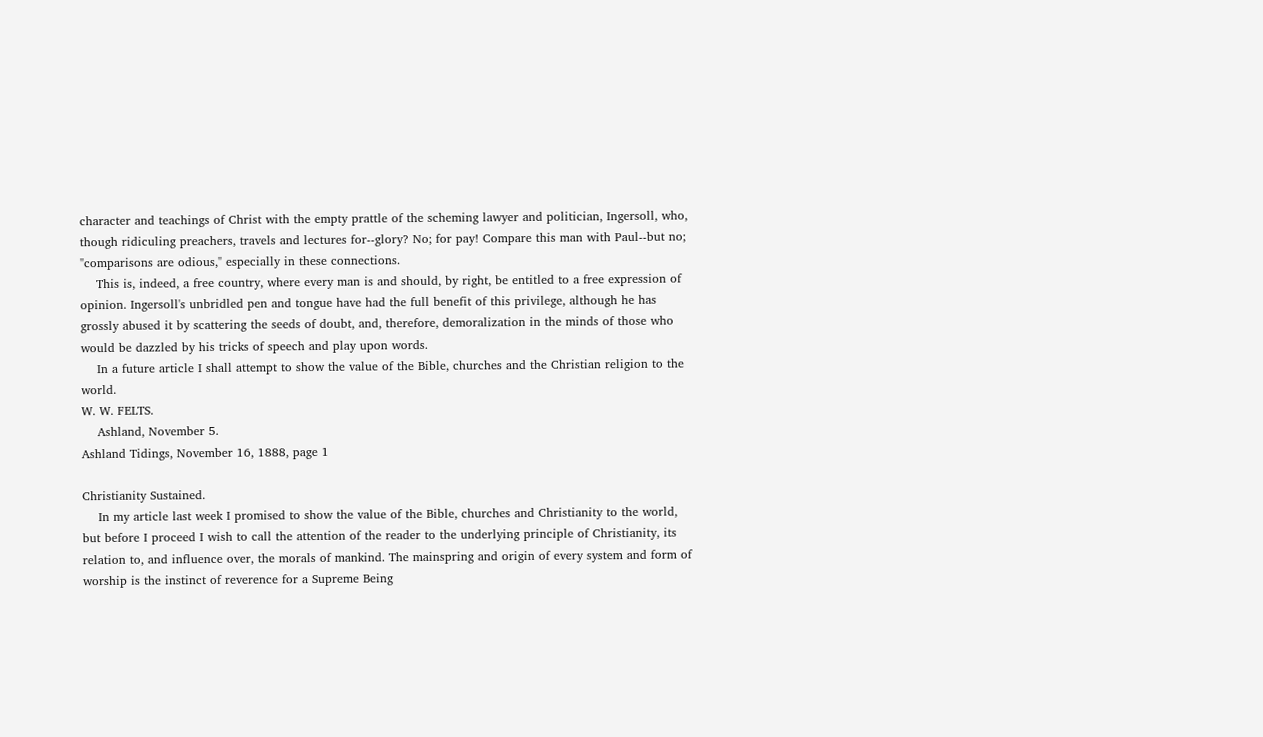character and teachings of Christ with the empty prattle of the scheming lawyer and politician, Ingersoll, who, though ridiculing preachers, travels and lectures for--glory? No; for pay! Compare this man with Paul--but no; "comparisons are odious," especially in these connections.
    This is, indeed, a free country, where every man is and should, by right, be entitled to a free expression of opinion. Ingersoll's unbridled pen and tongue have had the full benefit of this privilege, although he has grossly abused it by scattering the seeds of doubt, and, therefore, demoralization in the minds of those who would be dazzled by his tricks of speech and play upon words.
    In a future article I shall attempt to show the value of the Bible, churches and the Christian religion to the world.
W. W. FELTS.
    Ashland, November 5.
Ashland Tidings, November 16, 1888, page 1

Christianity Sustained.
    In my article last week I promised to show the value of the Bible, churches and Christianity to the world, but before I proceed I wish to call the attention of the reader to the underlying principle of Christianity, its relation to, and influence over, the morals of mankind. The mainspring and origin of every system and form of worship is the instinct of reverence for a Supreme Being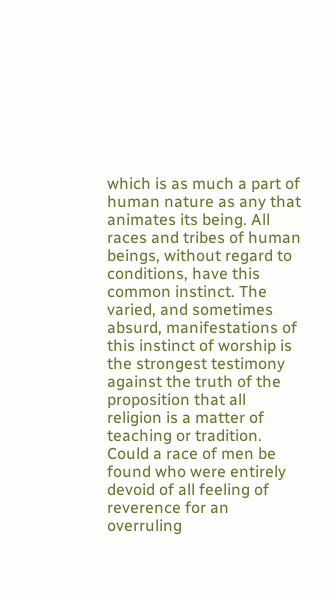which is as much a part of human nature as any that animates its being. All races and tribes of human beings, without regard to conditions, have this common instinct. The varied, and sometimes absurd, manifestations of this instinct of worship is the strongest testimony against the truth of the proposition that all religion is a matter of teaching or tradition. Could a race of men be found who were entirely devoid of all feeling of reverence for an overruling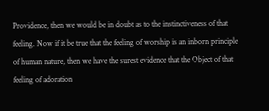Providence, then we would be in doubt as to the instinctiveness of that feeling. Now if it be true that the feeling of worship is an inborn principle of human nature, then we have the surest evidence that the Object of that feeling of adoration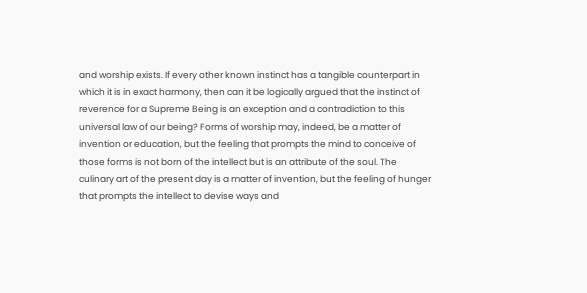and worship exists. If every other known instinct has a tangible counterpart in which it is in exact harmony, then can it be logically argued that the instinct of reverence for a Supreme Being is an exception and a contradiction to this universal law of our being? Forms of worship may, indeed, be a matter of invention or education, but the feeling that prompts the mind to conceive of those forms is not born of the intellect but is an attribute of the soul. The culinary art of the present day is a matter of invention, but the feeling of hunger that prompts the intellect to devise ways and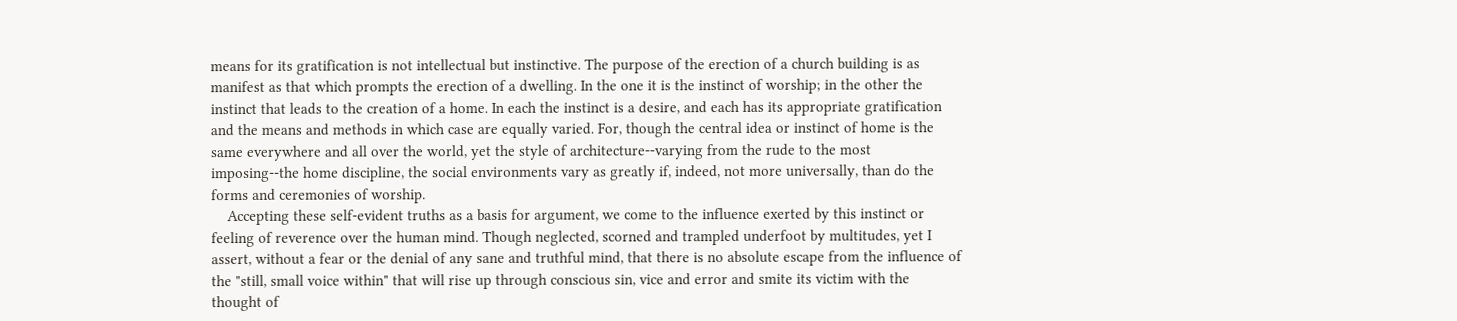means for its gratification is not intellectual but instinctive. The purpose of the erection of a church building is as manifest as that which prompts the erection of a dwelling. In the one it is the instinct of worship; in the other the instinct that leads to the creation of a home. In each the instinct is a desire, and each has its appropriate gratification and the means and methods in which case are equally varied. For, though the central idea or instinct of home is the same everywhere and all over the world, yet the style of architecture--varying from the rude to the most imposing--the home discipline, the social environments vary as greatly if, indeed, not more universally, than do the forms and ceremonies of worship.
    Accepting these self-evident truths as a basis for argument, we come to the influence exerted by this instinct or feeling of reverence over the human mind. Though neglected, scorned and trampled underfoot by multitudes, yet I assert, without a fear or the denial of any sane and truthful mind, that there is no absolute escape from the influence of the "still, small voice within" that will rise up through conscious sin, vice and error and smite its victim with the thought of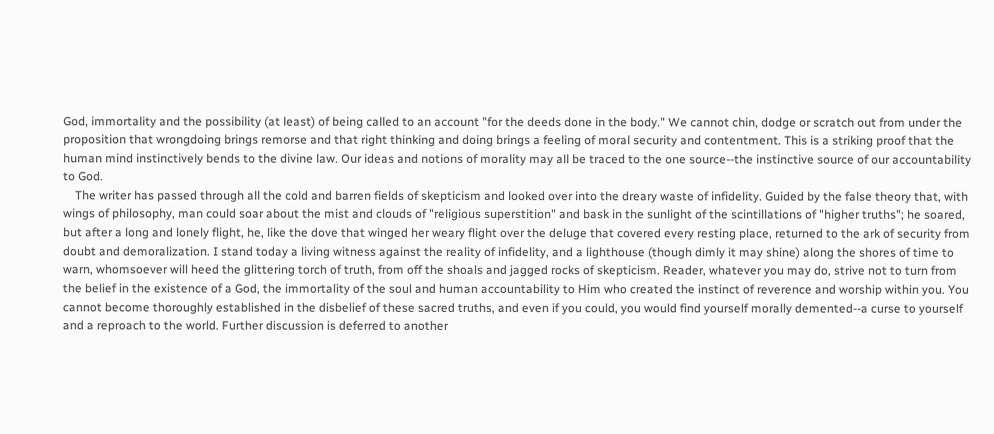God, immortality and the possibility (at least) of being called to an account "for the deeds done in the body." We cannot chin, dodge or scratch out from under the proposition that wrongdoing brings remorse and that right thinking and doing brings a feeling of moral security and contentment. This is a striking proof that the human mind instinctively bends to the divine law. Our ideas and notions of morality may all be traced to the one source--the instinctive source of our accountability to God.
    The writer has passed through all the cold and barren fields of skepticism and looked over into the dreary waste of infidelity. Guided by the false theory that, with wings of philosophy, man could soar about the mist and clouds of "religious superstition" and bask in the sunlight of the scintillations of "higher truths"; he soared, but after a long and lonely flight, he, like the dove that winged her weary flight over the deluge that covered every resting place, returned to the ark of security from doubt and demoralization. I stand today a living witness against the reality of infidelity, and a lighthouse (though dimly it may shine) along the shores of time to warn, whomsoever will heed the glittering torch of truth, from off the shoals and jagged rocks of skepticism. Reader, whatever you may do, strive not to turn from the belief in the existence of a God, the immortality of the soul and human accountability to Him who created the instinct of reverence and worship within you. You cannot become thoroughly established in the disbelief of these sacred truths, and even if you could, you would find yourself morally demented--a curse to yourself and a reproach to the world. Further discussion is deferred to another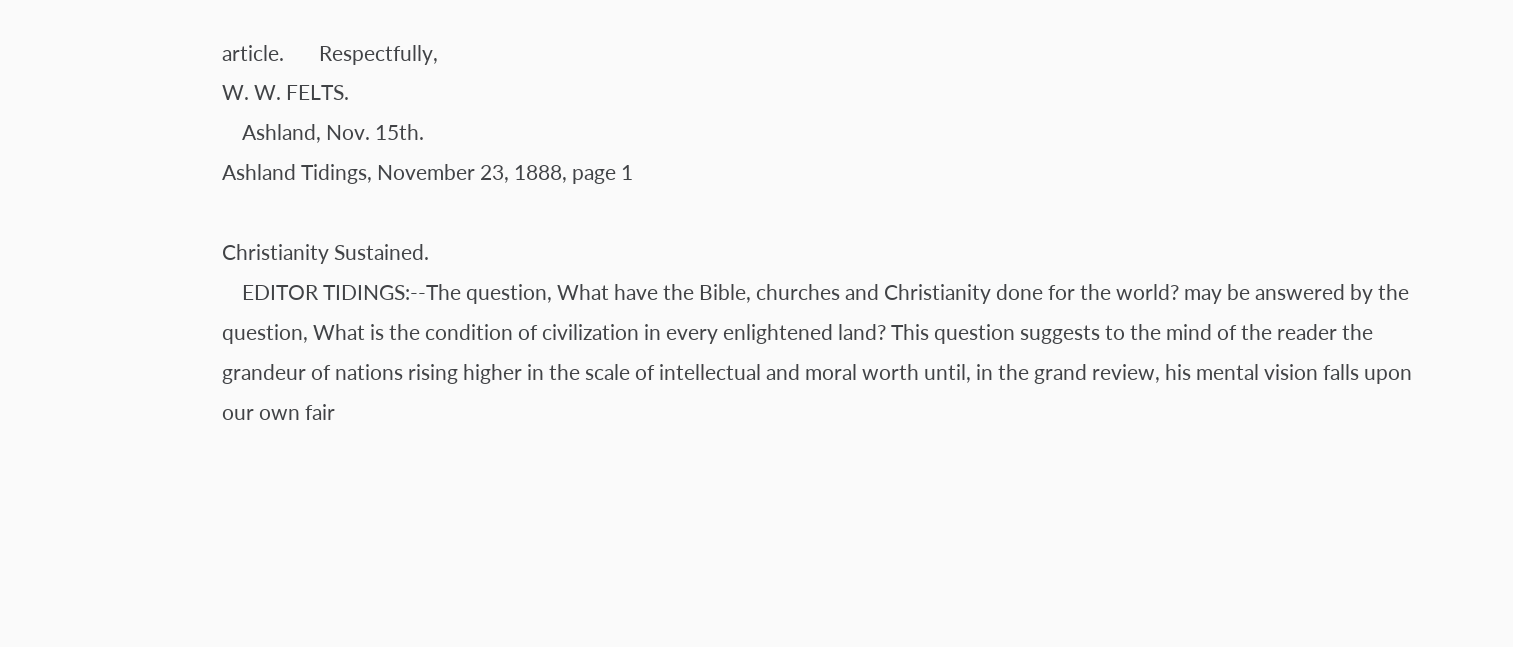article.       Respectfully,
W. W. FELTS.
    Ashland, Nov. 15th.
Ashland Tidings, November 23, 1888, page 1

Christianity Sustained.
    EDITOR TIDINGS:--The question, What have the Bible, churches and Christianity done for the world? may be answered by the question, What is the condition of civilization in every enlightened land? This question suggests to the mind of the reader the grandeur of nations rising higher in the scale of intellectual and moral worth until, in the grand review, his mental vision falls upon our own fair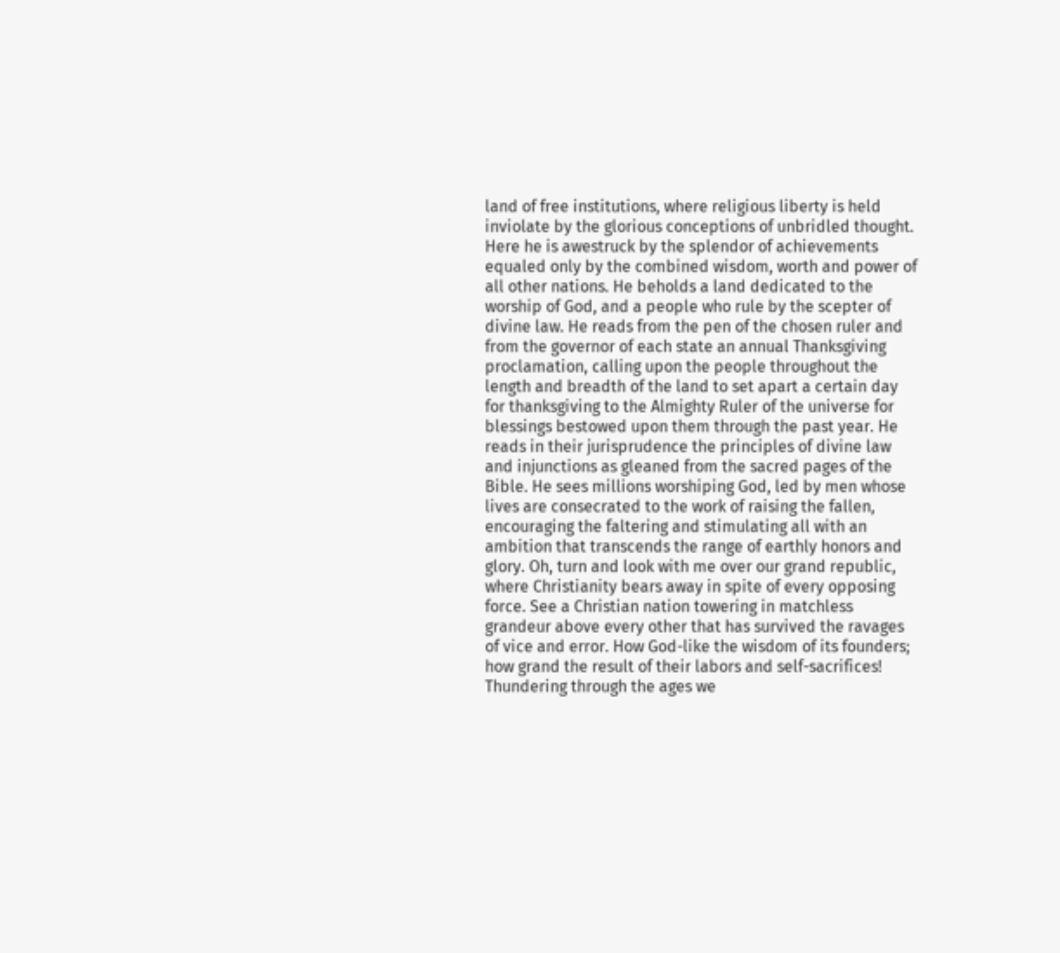land of free institutions, where religious liberty is held inviolate by the glorious conceptions of unbridled thought. Here he is awestruck by the splendor of achievements equaled only by the combined wisdom, worth and power of all other nations. He beholds a land dedicated to the worship of God, and a people who rule by the scepter of divine law. He reads from the pen of the chosen ruler and from the governor of each state an annual Thanksgiving proclamation, calling upon the people throughout the length and breadth of the land to set apart a certain day for thanksgiving to the Almighty Ruler of the universe for blessings bestowed upon them through the past year. He reads in their jurisprudence the principles of divine law and injunctions as gleaned from the sacred pages of the Bible. He sees millions worshiping God, led by men whose lives are consecrated to the work of raising the fallen, encouraging the faltering and stimulating all with an ambition that transcends the range of earthly honors and glory. Oh, turn and look with me over our grand republic, where Christianity bears away in spite of every opposing force. See a Christian nation towering in matchless grandeur above every other that has survived the ravages of vice and error. How God-like the wisdom of its founders; how grand the result of their labors and self-sacrifices! Thundering through the ages we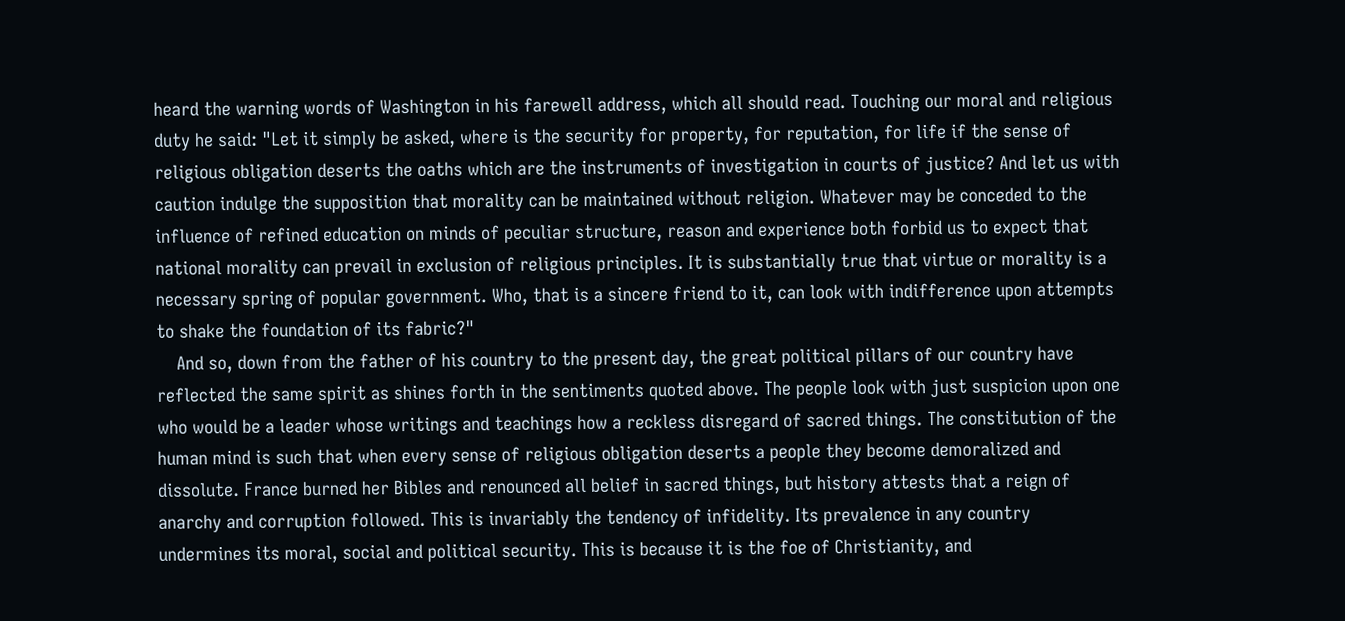heard the warning words of Washington in his farewell address, which all should read. Touching our moral and religious duty he said: "Let it simply be asked, where is the security for property, for reputation, for life if the sense of religious obligation deserts the oaths which are the instruments of investigation in courts of justice? And let us with caution indulge the supposition that morality can be maintained without religion. Whatever may be conceded to the influence of refined education on minds of peculiar structure, reason and experience both forbid us to expect that national morality can prevail in exclusion of religious principles. It is substantially true that virtue or morality is a necessary spring of popular government. Who, that is a sincere friend to it, can look with indifference upon attempts to shake the foundation of its fabric?"
    And so, down from the father of his country to the present day, the great political pillars of our country have reflected the same spirit as shines forth in the sentiments quoted above. The people look with just suspicion upon one who would be a leader whose writings and teachings how a reckless disregard of sacred things. The constitution of the human mind is such that when every sense of religious obligation deserts a people they become demoralized and dissolute. France burned her Bibles and renounced all belief in sacred things, but history attests that a reign of anarchy and corruption followed. This is invariably the tendency of infidelity. Its prevalence in any country undermines its moral, social and political security. This is because it is the foe of Christianity, and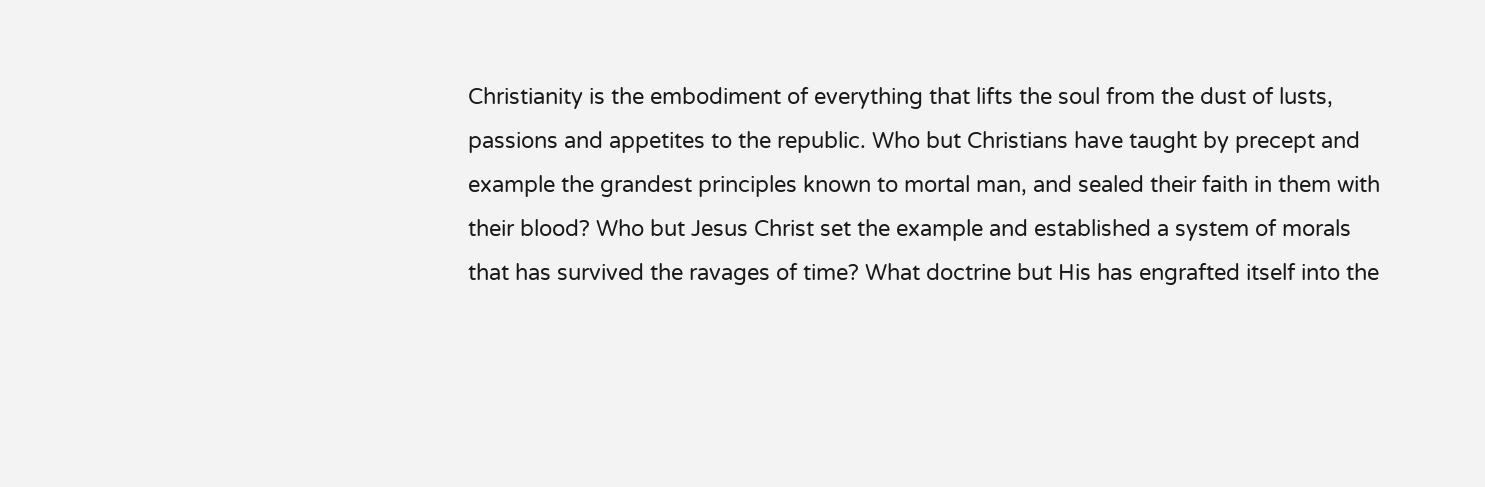Christianity is the embodiment of everything that lifts the soul from the dust of lusts, passions and appetites to the republic. Who but Christians have taught by precept and example the grandest principles known to mortal man, and sealed their faith in them with their blood? Who but Jesus Christ set the example and established a system of morals that has survived the ravages of time? What doctrine but His has engrafted itself into the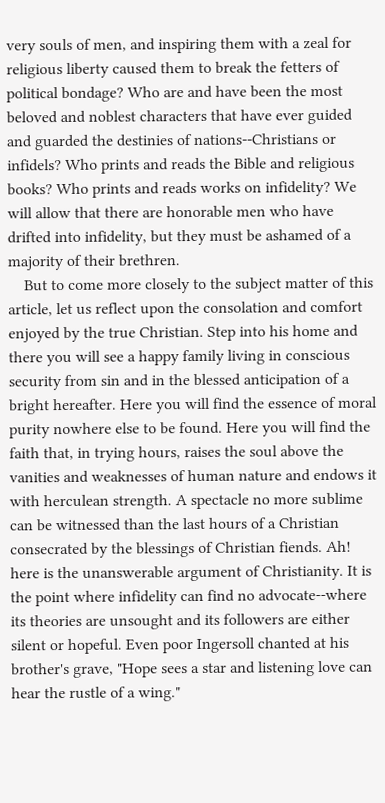very souls of men, and inspiring them with a zeal for religious liberty caused them to break the fetters of political bondage? Who are and have been the most beloved and noblest characters that have ever guided and guarded the destinies of nations--Christians or infidels? Who prints and reads the Bible and religious books? Who prints and reads works on infidelity? We will allow that there are honorable men who have drifted into infidelity, but they must be ashamed of a majority of their brethren.
    But to come more closely to the subject matter of this article, let us reflect upon the consolation and comfort enjoyed by the true Christian. Step into his home and there you will see a happy family living in conscious security from sin and in the blessed anticipation of a bright hereafter. Here you will find the essence of moral purity nowhere else to be found. Here you will find the faith that, in trying hours, raises the soul above the vanities and weaknesses of human nature and endows it with herculean strength. A spectacle no more sublime can be witnessed than the last hours of a Christian consecrated by the blessings of Christian fiends. Ah! here is the unanswerable argument of Christianity. It is the point where infidelity can find no advocate--where its theories are unsought and its followers are either silent or hopeful. Even poor Ingersoll chanted at his brother's grave, "Hope sees a star and listening love can hear the rustle of a wing."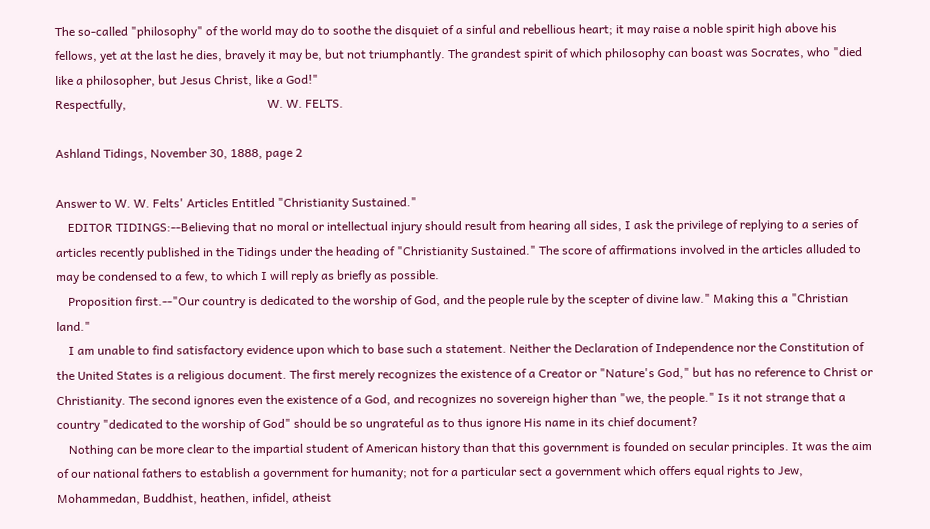The so-called "philosophy" of the world may do to soothe the disquiet of a sinful and rebellious heart; it may raise a noble spirit high above his fellows, yet at the last he dies, bravely it may be, but not triumphantly. The grandest spirit of which philosophy can boast was Socrates, who "died like a philosopher, but Jesus Christ, like a God!"
Respectfully,                                               W. W. FELTS.

Ashland Tidings, November 30, 1888, page 2

Answer to W. W. Felts' Articles Entitled "Christianity Sustained."
    EDITOR TIDINGS:--Believing that no moral or intellectual injury should result from hearing all sides, I ask the privilege of replying to a series of articles recently published in the Tidings under the heading of "Christianity Sustained." The score of affirmations involved in the articles alluded to may be condensed to a few, to which I will reply as briefly as possible.
    Proposition first.--"Our country is dedicated to the worship of God, and the people rule by the scepter of divine law." Making this a "Christian land."
    I am unable to find satisfactory evidence upon which to base such a statement. Neither the Declaration of Independence nor the Constitution of the United States is a religious document. The first merely recognizes the existence of a Creator or "Nature's God," but has no reference to Christ or Christianity. The second ignores even the existence of a God, and recognizes no sovereign higher than "we, the people." Is it not strange that a country "dedicated to the worship of God" should be so ungrateful as to thus ignore His name in its chief document?
    Nothing can be more clear to the impartial student of American history than that this government is founded on secular principles. It was the aim of our national fathers to establish a government for humanity; not for a particular sect a government which offers equal rights to Jew, Mohammedan, Buddhist, heathen, infidel, atheist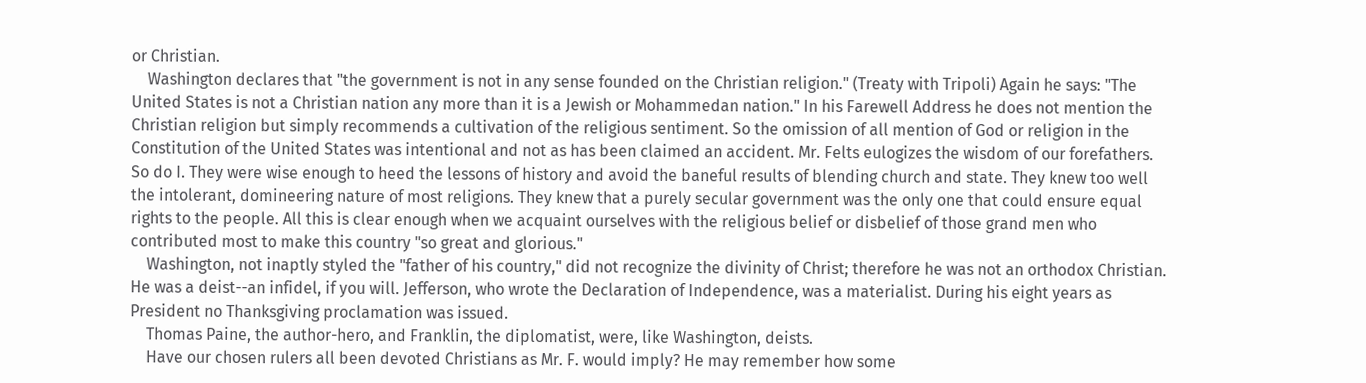or Christian.
    Washington declares that "the government is not in any sense founded on the Christian religion." (Treaty with Tripoli) Again he says: "The United States is not a Christian nation any more than it is a Jewish or Mohammedan nation." In his Farewell Address he does not mention the Christian religion but simply recommends a cultivation of the religious sentiment. So the omission of all mention of God or religion in the Constitution of the United States was intentional and not as has been claimed an accident. Mr. Felts eulogizes the wisdom of our forefathers. So do I. They were wise enough to heed the lessons of history and avoid the baneful results of blending church and state. They knew too well the intolerant, domineering nature of most religions. They knew that a purely secular government was the only one that could ensure equal rights to the people. All this is clear enough when we acquaint ourselves with the religious belief or disbelief of those grand men who contributed most to make this country "so great and glorious."
    Washington, not inaptly styled the "father of his country," did not recognize the divinity of Christ; therefore he was not an orthodox Christian. He was a deist--an infidel, if you will. Jefferson, who wrote the Declaration of Independence, was a materialist. During his eight years as President no Thanksgiving proclamation was issued.
    Thomas Paine, the author-hero, and Franklin, the diplomatist, were, like Washington, deists.
    Have our chosen rulers all been devoted Christians as Mr. F. would imply? He may remember how some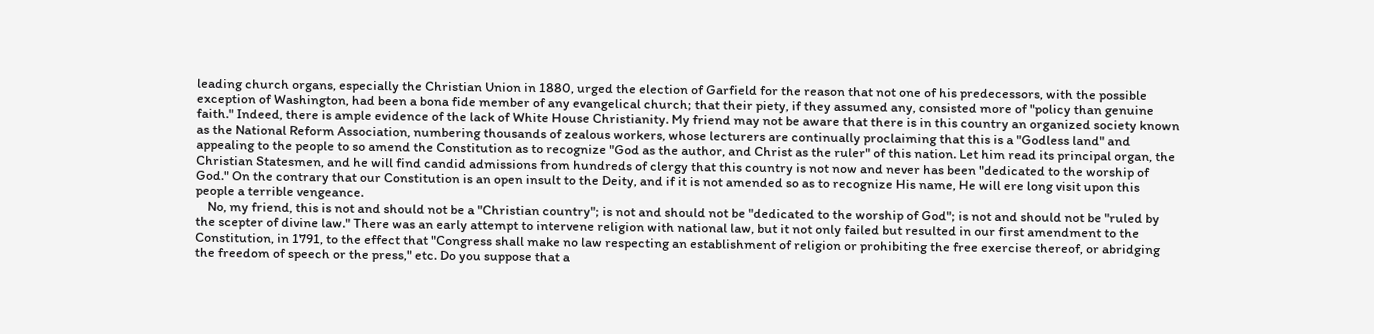leading church organs, especially the Christian Union in 1880, urged the election of Garfield for the reason that not one of his predecessors, with the possible exception of Washington, had been a bona fide member of any evangelical church; that their piety, if they assumed any, consisted more of "policy than genuine faith." Indeed, there is ample evidence of the lack of White House Christianity. My friend may not be aware that there is in this country an organized society known as the National Reform Association, numbering thousands of zealous workers, whose lecturers are continually proclaiming that this is a "Godless land" and appealing to the people to so amend the Constitution as to recognize "God as the author, and Christ as the ruler" of this nation. Let him read its principal organ, the Christian Statesmen, and he will find candid admissions from hundreds of clergy that this country is not now and never has been "dedicated to the worship of God." On the contrary that our Constitution is an open insult to the Deity, and if it is not amended so as to recognize His name, He will ere long visit upon this people a terrible vengeance.
    No, my friend, this is not and should not be a "Christian country"; is not and should not be "dedicated to the worship of God"; is not and should not be "ruled by the scepter of divine law." There was an early attempt to intervene religion with national law, but it not only failed but resulted in our first amendment to the Constitution, in 1791, to the effect that "Congress shall make no law respecting an establishment of religion or prohibiting the free exercise thereof, or abridging the freedom of speech or the press," etc. Do you suppose that a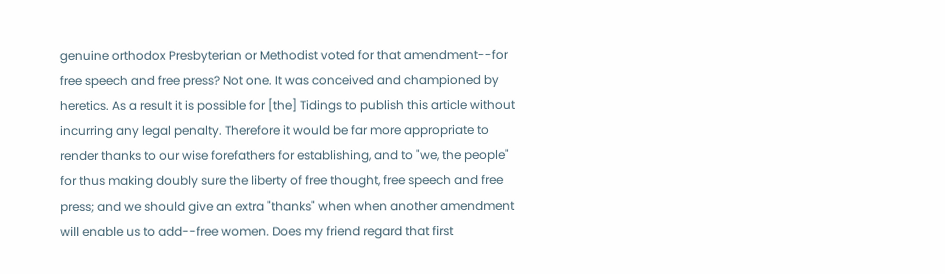genuine orthodox Presbyterian or Methodist voted for that amendment--for free speech and free press? Not one. It was conceived and championed by heretics. As a result it is possible for [the] Tidings to publish this article without incurring any legal penalty. Therefore it would be far more appropriate to render thanks to our wise forefathers for establishing, and to "we, the people" for thus making doubly sure the liberty of free thought, free speech and free press; and we should give an extra "thanks" when when another amendment will enable us to add--free women. Does my friend regard that first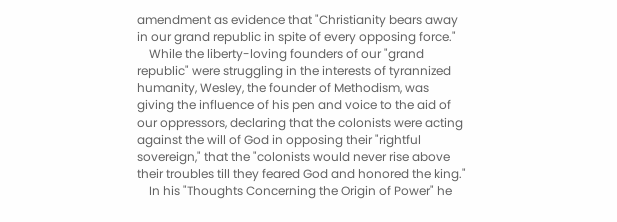amendment as evidence that "Christianity bears away in our grand republic in spite of every opposing force."
    While the liberty-loving founders of our "grand republic" were struggling in the interests of tyrannized humanity, Wesley, the founder of Methodism, was giving the influence of his pen and voice to the aid of our oppressors, declaring that the colonists were acting against the will of God in opposing their "rightful sovereign," that the "colonists would never rise above their troubles till they feared God and honored the king."
    In his "Thoughts Concerning the Origin of Power" he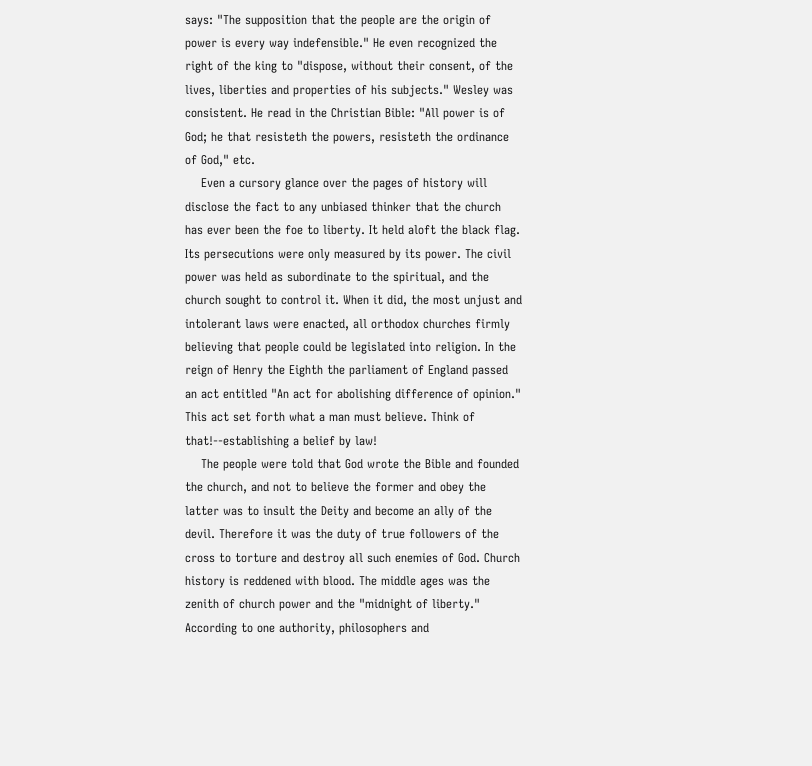says: "The supposition that the people are the origin of power is every way indefensible." He even recognized the right of the king to "dispose, without their consent, of the lives, liberties and properties of his subjects." Wesley was consistent. He read in the Christian Bible: "All power is of God; he that resisteth the powers, resisteth the ordinance of God," etc.
    Even a cursory glance over the pages of history will disclose the fact to any unbiased thinker that the church has ever been the foe to liberty. It held aloft the black flag. Its persecutions were only measured by its power. The civil power was held as subordinate to the spiritual, and the church sought to control it. When it did, the most unjust and intolerant laws were enacted, all orthodox churches firmly believing that people could be legislated into religion. In the reign of Henry the Eighth the parliament of England passed an act entitled "An act for abolishing difference of opinion." This act set forth what a man must believe. Think of that!--establishing a belief by law!
    The people were told that God wrote the Bible and founded the church, and not to believe the former and obey the latter was to insult the Deity and become an ally of the devil. Therefore it was the duty of true followers of the cross to torture and destroy all such enemies of God. Church history is reddened with blood. The middle ages was the zenith of church power and the "midnight of liberty." According to one authority, philosophers and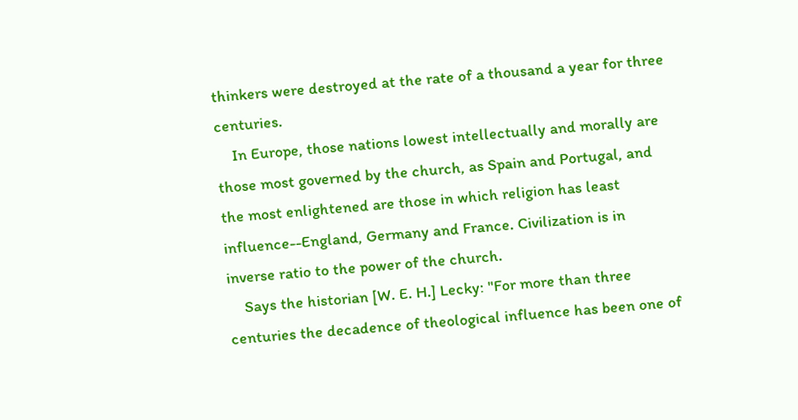thinkers were destroyed at the rate of a thousand a year for three centuries.
    In Europe, those nations lowest intellectually and morally are those most governed by the church, as Spain and Portugal, and the most enlightened are those in which religion has least influence--England, Germany and France. Civilization is in inverse ratio to the power of the church.
    Says the historian [W. E. H.] Lecky: "For more than three centuries the decadence of theological influence has been one of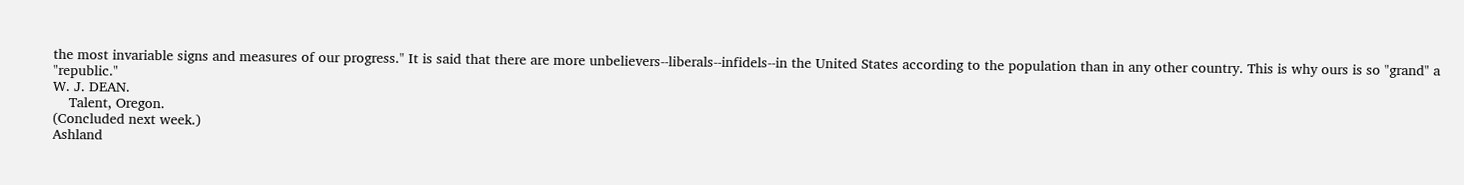the most invariable signs and measures of our progress." It is said that there are more unbelievers--liberals--infidels--in the United States according to the population than in any other country. This is why ours is so "grand" a "republic."
W. J. DEAN.
    Talent, Oregon.
(Concluded next week.)
Ashland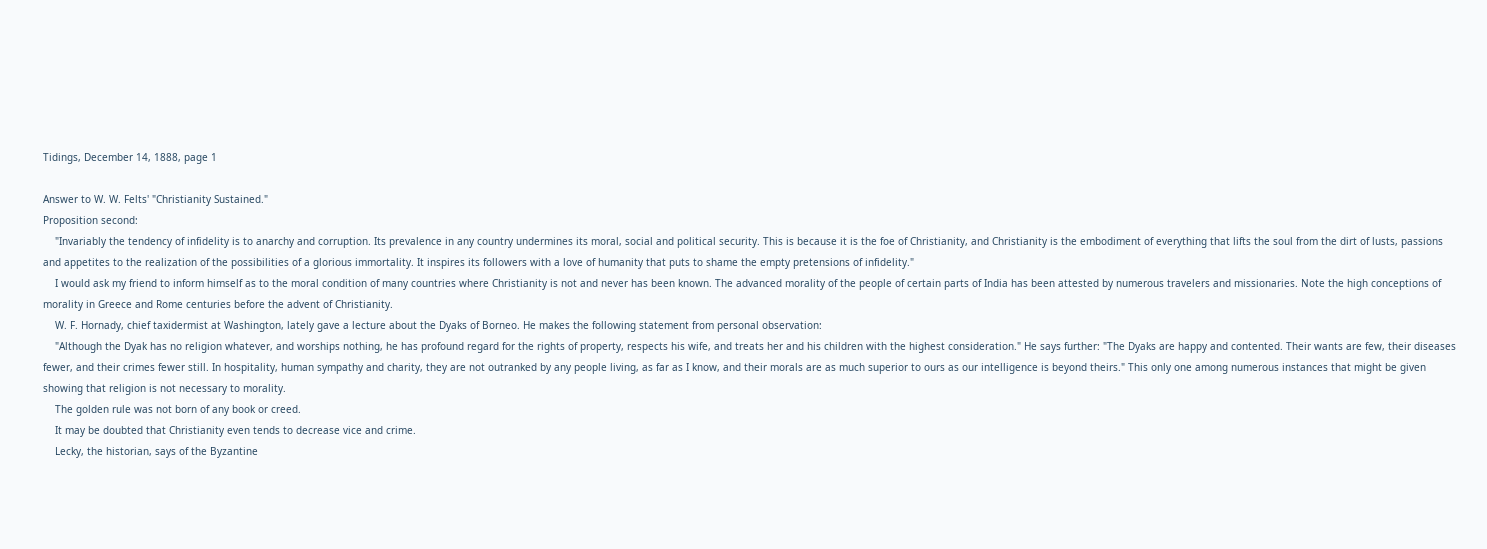Tidings, December 14, 1888, page 1

Answer to W. W. Felts' "Christianity Sustained."
Proposition second:
    "Invariably the tendency of infidelity is to anarchy and corruption. Its prevalence in any country undermines its moral, social and political security. This is because it is the foe of Christianity, and Christianity is the embodiment of everything that lifts the soul from the dirt of lusts, passions and appetites to the realization of the possibilities of a glorious immortality. It inspires its followers with a love of humanity that puts to shame the empty pretensions of infidelity."
    I would ask my friend to inform himself as to the moral condition of many countries where Christianity is not and never has been known. The advanced morality of the people of certain parts of India has been attested by numerous travelers and missionaries. Note the high conceptions of morality in Greece and Rome centuries before the advent of Christianity.
    W. F. Hornady, chief taxidermist at Washington, lately gave a lecture about the Dyaks of Borneo. He makes the following statement from personal observation:
    "Although the Dyak has no religion whatever, and worships nothing, he has profound regard for the rights of property, respects his wife, and treats her and his children with the highest consideration." He says further: "The Dyaks are happy and contented. Their wants are few, their diseases fewer, and their crimes fewer still. In hospitality, human sympathy and charity, they are not outranked by any people living, as far as I know, and their morals are as much superior to ours as our intelligence is beyond theirs." This only one among numerous instances that might be given showing that religion is not necessary to morality.
    The golden rule was not born of any book or creed.
    It may be doubted that Christianity even tends to decrease vice and crime.
    Lecky, the historian, says of the Byzantine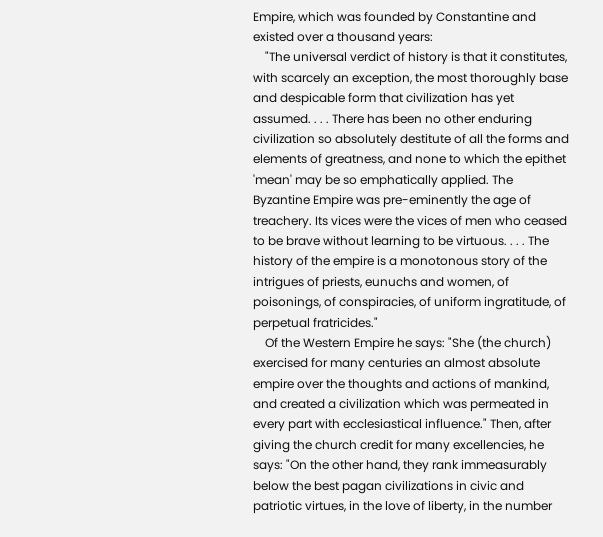Empire, which was founded by Constantine and existed over a thousand years:
    "The universal verdict of history is that it constitutes, with scarcely an exception, the most thoroughly base and despicable form that civilization has yet assumed. . . . There has been no other enduring civilization so absolutely destitute of all the forms and elements of greatness, and none to which the epithet 'mean' may be so emphatically applied. The Byzantine Empire was pre-eminently the age of treachery. Its vices were the vices of men who ceased to be brave without learning to be virtuous. . . . The history of the empire is a monotonous story of the intrigues of priests, eunuchs and women, of poisonings, of conspiracies, of uniform ingratitude, of perpetual fratricides."
    Of the Western Empire he says: "She (the church) exercised for many centuries an almost absolute empire over the thoughts and actions of mankind, and created a civilization which was permeated in every part with ecclesiastical influence." Then, after giving the church credit for many excellencies, he says: "On the other hand, they rank immeasurably below the best pagan civilizations in civic and patriotic virtues, in the love of liberty, in the number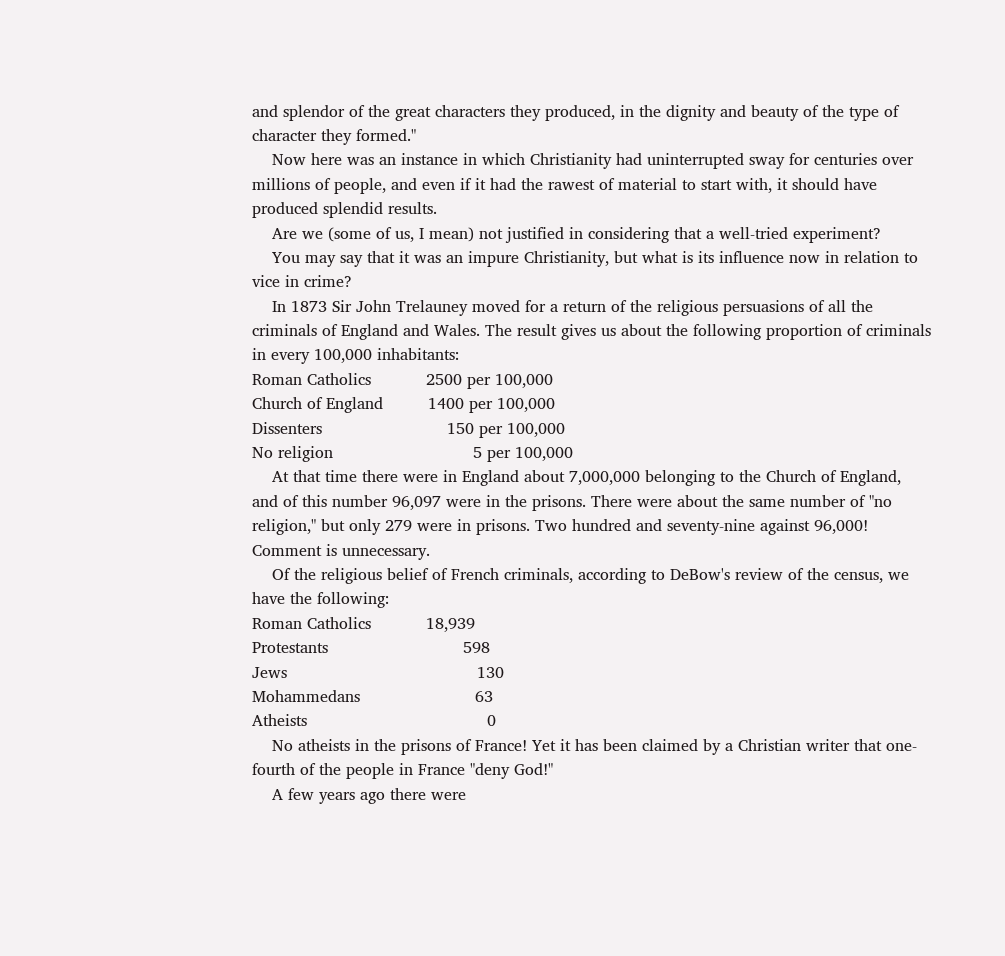and splendor of the great characters they produced, in the dignity and beauty of the type of character they formed."
    Now here was an instance in which Christianity had uninterrupted sway for centuries over millions of people, and even if it had the rawest of material to start with, it should have produced splendid results.
    Are we (some of us, I mean) not justified in considering that a well-tried experiment?
    You may say that it was an impure Christianity, but what is its influence now in relation to vice in crime?
    In 1873 Sir John Trelauney moved for a return of the religious persuasions of all the criminals of England and Wales. The result gives us about the following proportion of criminals in every 100,000 inhabitants:
Roman Catholics           2500 per 100,000
Church of England         1400 per 100,000
Dissenters                         150 per 100,000
No religion                            5 per 100,000
    At that time there were in England about 7,000,000 belonging to the Church of England, and of this number 96,097 were in the prisons. There were about the same number of "no religion," but only 279 were in prisons. Two hundred and seventy-nine against 96,000! Comment is unnecessary.
    Of the religious belief of French criminals, according to DeBow's review of the census, we have the following:
Roman Catholics           18,939
Protestants                           598
Jews                                      130
Mohammedans                       63
Atheists                                    0
    No atheists in the prisons of France! Yet it has been claimed by a Christian writer that one-fourth of the people in France "deny God!"
    A few years ago there were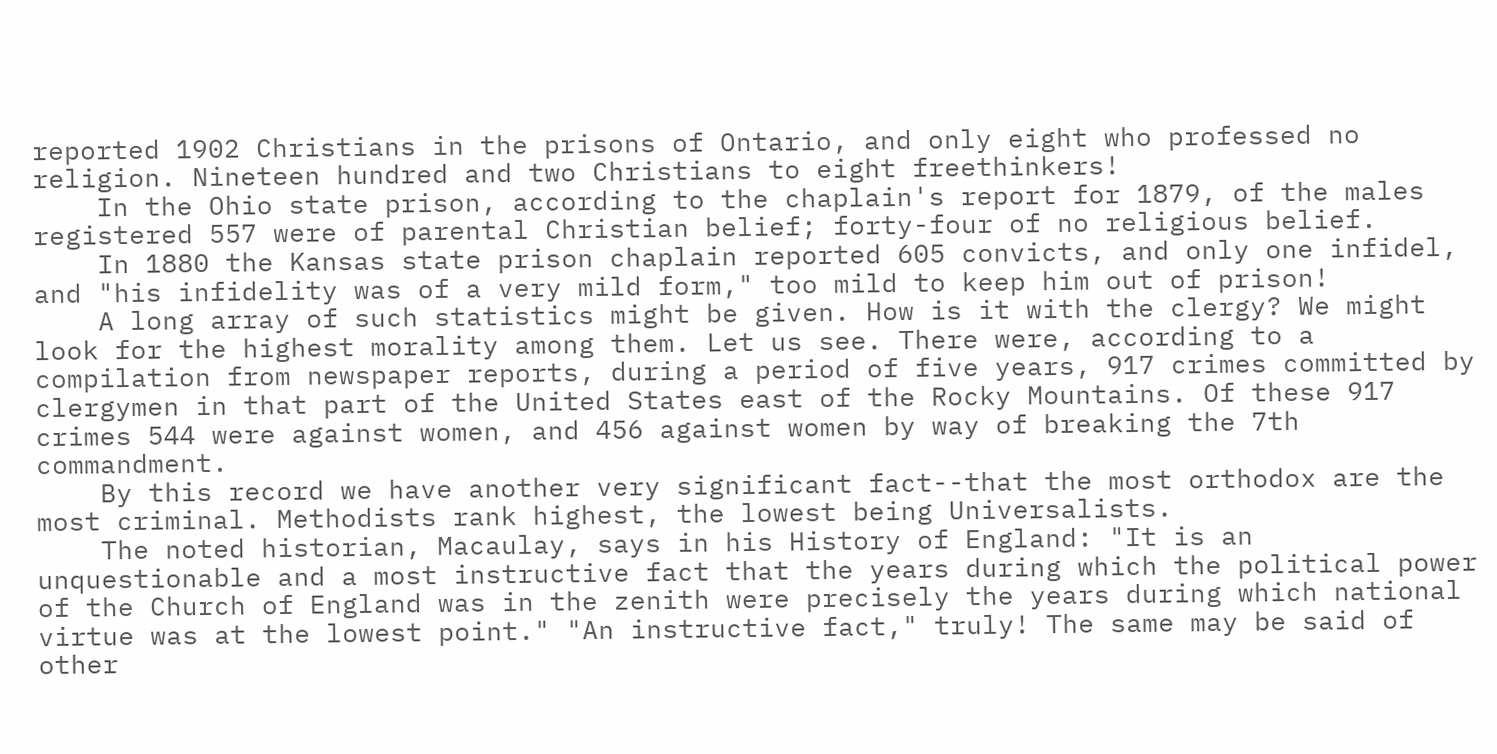reported 1902 Christians in the prisons of Ontario, and only eight who professed no religion. Nineteen hundred and two Christians to eight freethinkers!
    In the Ohio state prison, according to the chaplain's report for 1879, of the males registered 557 were of parental Christian belief; forty-four of no religious belief.
    In 1880 the Kansas state prison chaplain reported 605 convicts, and only one infidel, and "his infidelity was of a very mild form," too mild to keep him out of prison!
    A long array of such statistics might be given. How is it with the clergy? We might look for the highest morality among them. Let us see. There were, according to a compilation from newspaper reports, during a period of five years, 917 crimes committed by clergymen in that part of the United States east of the Rocky Mountains. Of these 917 crimes 544 were against women, and 456 against women by way of breaking the 7th commandment.
    By this record we have another very significant fact--that the most orthodox are the most criminal. Methodists rank highest, the lowest being Universalists.
    The noted historian, Macaulay, says in his History of England: "It is an unquestionable and a most instructive fact that the years during which the political power of the Church of England was in the zenith were precisely the years during which national virtue was at the lowest point." "An instructive fact," truly! The same may be said of other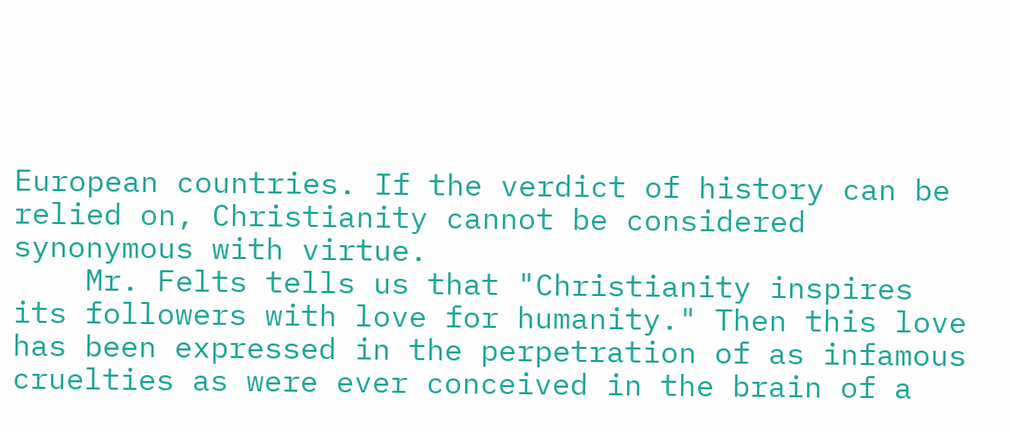European countries. If the verdict of history can be relied on, Christianity cannot be considered synonymous with virtue.
    Mr. Felts tells us that "Christianity inspires its followers with love for humanity." Then this love has been expressed in the perpetration of as infamous cruelties as were ever conceived in the brain of a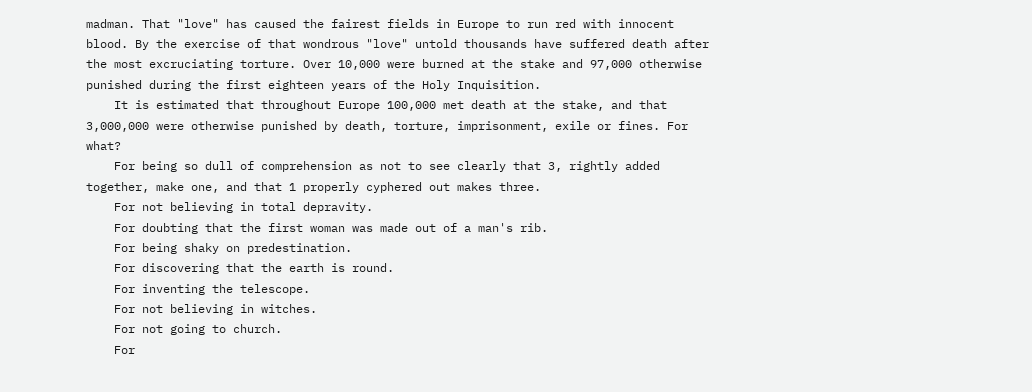madman. That "love" has caused the fairest fields in Europe to run red with innocent blood. By the exercise of that wondrous "love" untold thousands have suffered death after the most excruciating torture. Over 10,000 were burned at the stake and 97,000 otherwise punished during the first eighteen years of the Holy Inquisition.
    It is estimated that throughout Europe 100,000 met death at the stake, and that 3,000,000 were otherwise punished by death, torture, imprisonment, exile or fines. For what?
    For being so dull of comprehension as not to see clearly that 3, rightly added together, make one, and that 1 properly cyphered out makes three.
    For not believing in total depravity.
    For doubting that the first woman was made out of a man's rib.
    For being shaky on predestination.
    For discovering that the earth is round.
    For inventing the telescope.
    For not believing in witches.
    For not going to church.
    For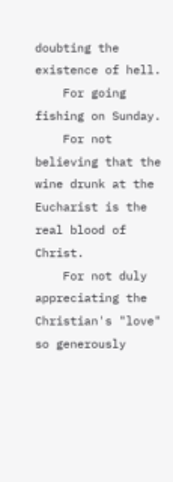doubting the existence of hell.
    For going fishing on Sunday.
    For not believing that the wine drunk at the Eucharist is the real blood of Christ.
    For not duly appreciating the Christian's "love" so generously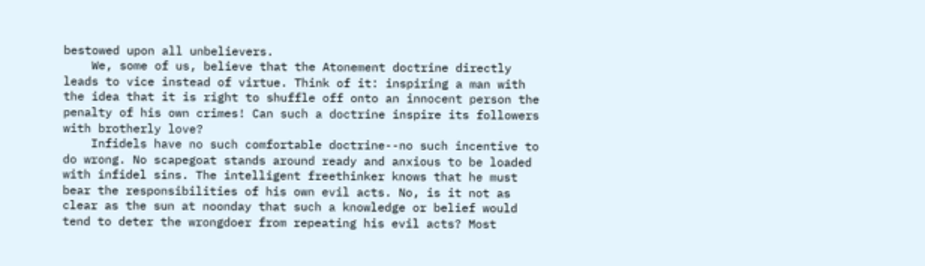bestowed upon all unbelievers.
    We, some of us, believe that the Atonement doctrine directly leads to vice instead of virtue. Think of it: inspiring a man with the idea that it is right to shuffle off onto an innocent person the penalty of his own crimes! Can such a doctrine inspire its followers with brotherly love?
    Infidels have no such comfortable doctrine--no such incentive to do wrong. No scapegoat stands around ready and anxious to be loaded with infidel sins. The intelligent freethinker knows that he must bear the responsibilities of his own evil acts. No, is it not as clear as the sun at noonday that such a knowledge or belief would tend to deter the wrongdoer from repeating his evil acts? Most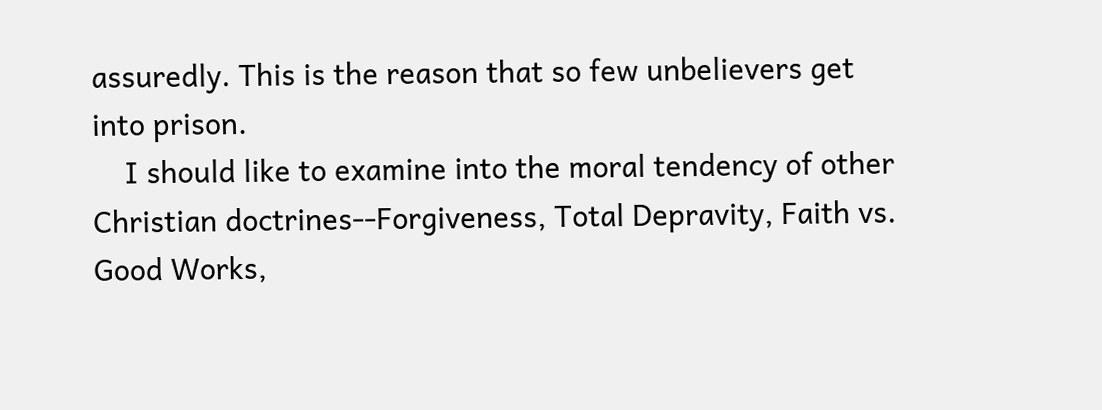assuredly. This is the reason that so few unbelievers get into prison.
    I should like to examine into the moral tendency of other Christian doctrines--Forgiveness, Total Depravity, Faith vs. Good Works,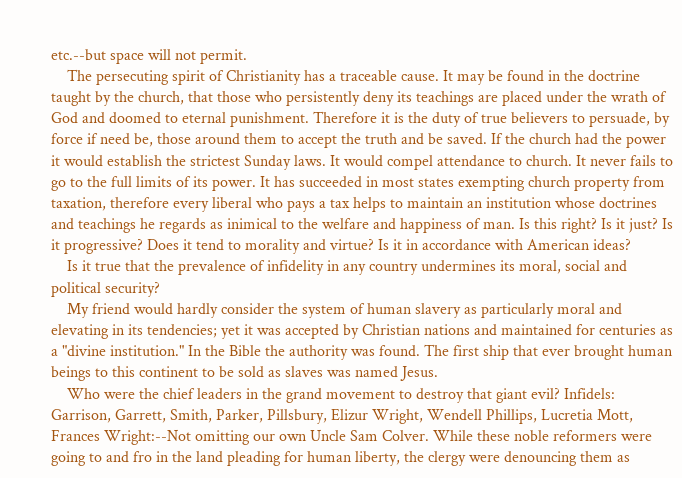etc.--but space will not permit.
    The persecuting spirit of Christianity has a traceable cause. It may be found in the doctrine taught by the church, that those who persistently deny its teachings are placed under the wrath of God and doomed to eternal punishment. Therefore it is the duty of true believers to persuade, by force if need be, those around them to accept the truth and be saved. If the church had the power it would establish the strictest Sunday laws. It would compel attendance to church. It never fails to go to the full limits of its power. It has succeeded in most states exempting church property from taxation, therefore every liberal who pays a tax helps to maintain an institution whose doctrines and teachings he regards as inimical to the welfare and happiness of man. Is this right? Is it just? Is it progressive? Does it tend to morality and virtue? Is it in accordance with American ideas?
    Is it true that the prevalence of infidelity in any country undermines its moral, social and political security?
    My friend would hardly consider the system of human slavery as particularly moral and elevating in its tendencies; yet it was accepted by Christian nations and maintained for centuries as a "divine institution." In the Bible the authority was found. The first ship that ever brought human beings to this continent to be sold as slaves was named Jesus.
    Who were the chief leaders in the grand movement to destroy that giant evil? Infidels: Garrison, Garrett, Smith, Parker, Pillsbury, Elizur Wright, Wendell Phillips, Lucretia Mott, Frances Wright:--Not omitting our own Uncle Sam Colver. While these noble reformers were going to and fro in the land pleading for human liberty, the clergy were denouncing them as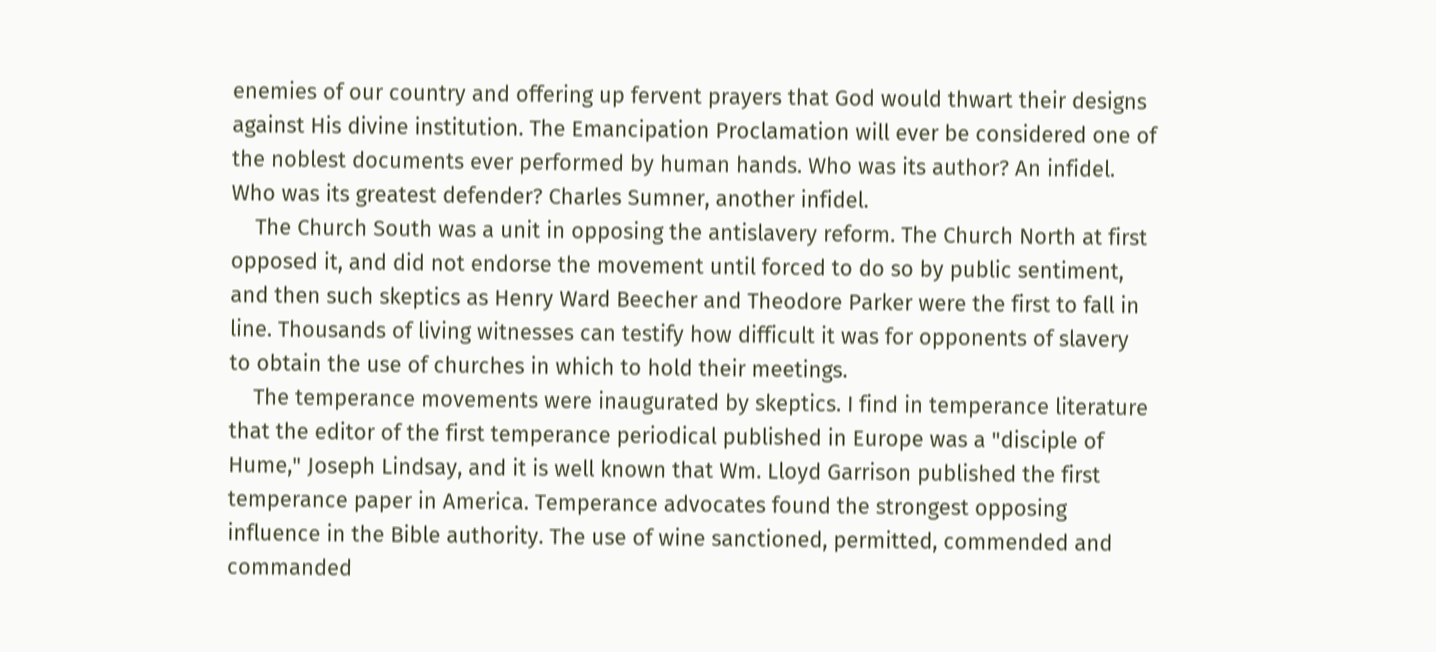enemies of our country and offering up fervent prayers that God would thwart their designs against His divine institution. The Emancipation Proclamation will ever be considered one of the noblest documents ever performed by human hands. Who was its author? An infidel. Who was its greatest defender? Charles Sumner, another infidel.
    The Church South was a unit in opposing the antislavery reform. The Church North at first opposed it, and did not endorse the movement until forced to do so by public sentiment, and then such skeptics as Henry Ward Beecher and Theodore Parker were the first to fall in line. Thousands of living witnesses can testify how difficult it was for opponents of slavery to obtain the use of churches in which to hold their meetings.
    The temperance movements were inaugurated by skeptics. I find in temperance literature that the editor of the first temperance periodical published in Europe was a "disciple of Hume," Joseph Lindsay, and it is well known that Wm. Lloyd Garrison published the first temperance paper in America. Temperance advocates found the strongest opposing influence in the Bible authority. The use of wine sanctioned, permitted, commended and commanded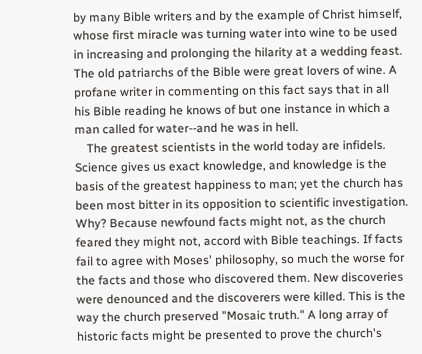by many Bible writers and by the example of Christ himself, whose first miracle was turning water into wine to be used in increasing and prolonging the hilarity at a wedding feast. The old patriarchs of the Bible were great lovers of wine. A profane writer in commenting on this fact says that in all his Bible reading he knows of but one instance in which a man called for water--and he was in hell.
    The greatest scientists in the world today are infidels. Science gives us exact knowledge, and knowledge is the basis of the greatest happiness to man; yet the church has been most bitter in its opposition to scientific investigation. Why? Because newfound facts might not, as the church feared they might not, accord with Bible teachings. If facts fail to agree with Moses' philosophy, so much the worse for the facts and those who discovered them. New discoveries were denounced and the discoverers were killed. This is the way the church preserved "Mosaic truth." A long array of historic facts might be presented to prove the church's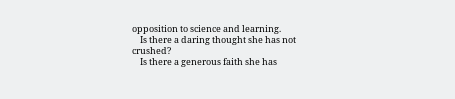opposition to science and learning.
    Is there a daring thought she has not crushed?
    Is there a generous faith she has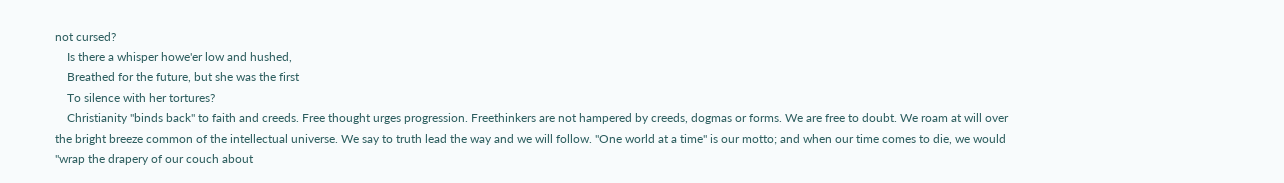not cursed?
    Is there a whisper howe'er low and hushed,
    Breathed for the future, but she was the first
    To silence with her tortures?
    Christianity "binds back" to faith and creeds. Free thought urges progression. Freethinkers are not hampered by creeds, dogmas or forms. We are free to doubt. We roam at will over the bright breeze common of the intellectual universe. We say to truth lead the way and we will follow. "One world at a time" is our motto; and when our time comes to die, we would "wrap the drapery of our couch about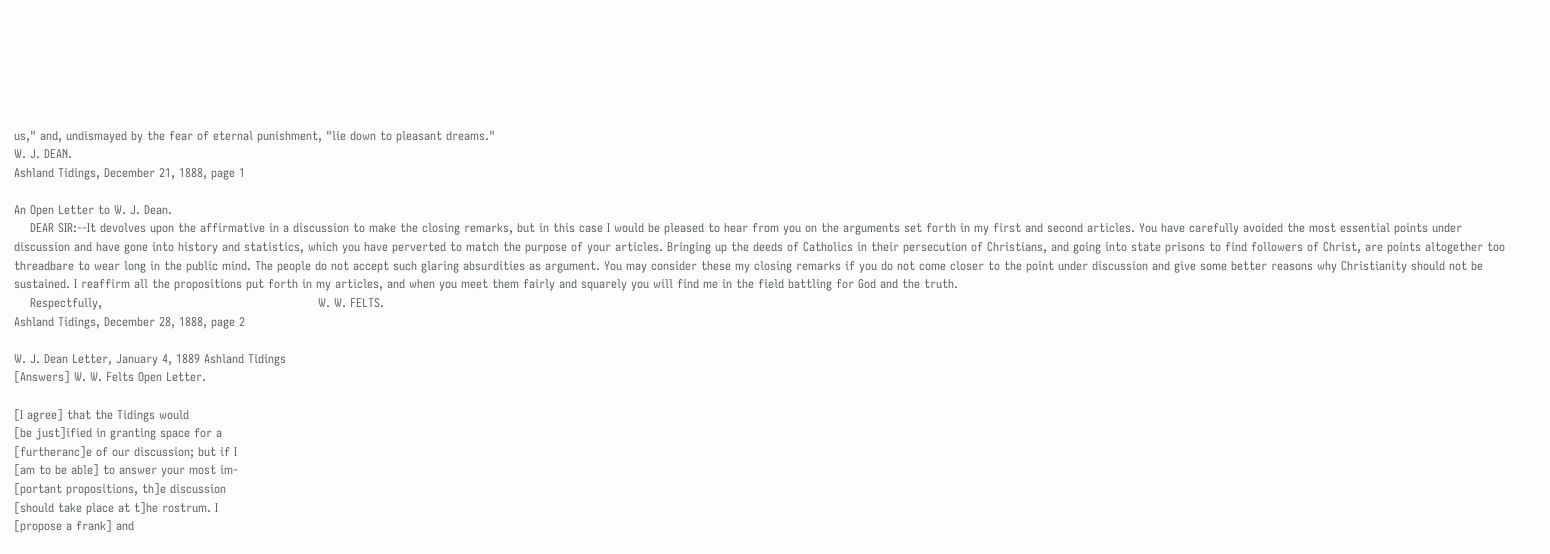us," and, undismayed by the fear of eternal punishment, "lie down to pleasant dreams."
W. J. DEAN.
Ashland Tidings, December 21, 1888, page 1

An Open Letter to W. J. Dean.
    DEAR SIR:--It devolves upon the affirmative in a discussion to make the closing remarks, but in this case I would be pleased to hear from you on the arguments set forth in my first and second articles. You have carefully avoided the most essential points under discussion and have gone into history and statistics, which you have perverted to match the purpose of your articles. Bringing up the deeds of Catholics in their persecution of Christians, and going into state prisons to find followers of Christ, are points altogether too threadbare to wear long in the public mind. The people do not accept such glaring absurdities as argument. You may consider these my closing remarks if you do not come closer to the point under discussion and give some better reasons why Christianity should not be sustained. I reaffirm all the propositions put forth in my articles, and when you meet them fairly and squarely you will find me in the field battling for God and the truth.
    Respectfully,                                                      W. W. FELTS.
Ashland Tidings, December 28, 1888, page 2

W. J. Dean Letter, January 4, 1889 Ashland Tidings
[Answers] W. W. Felts Open Letter.

[I agree] that the Tidings would
[be just]ified in granting space for a
[furtheranc]e of our discussion; but if I
[am to be able] to answer your most im-
[portant propositions, th]e discussion
[should take place at t]he rostrum. I
[propose a frank] and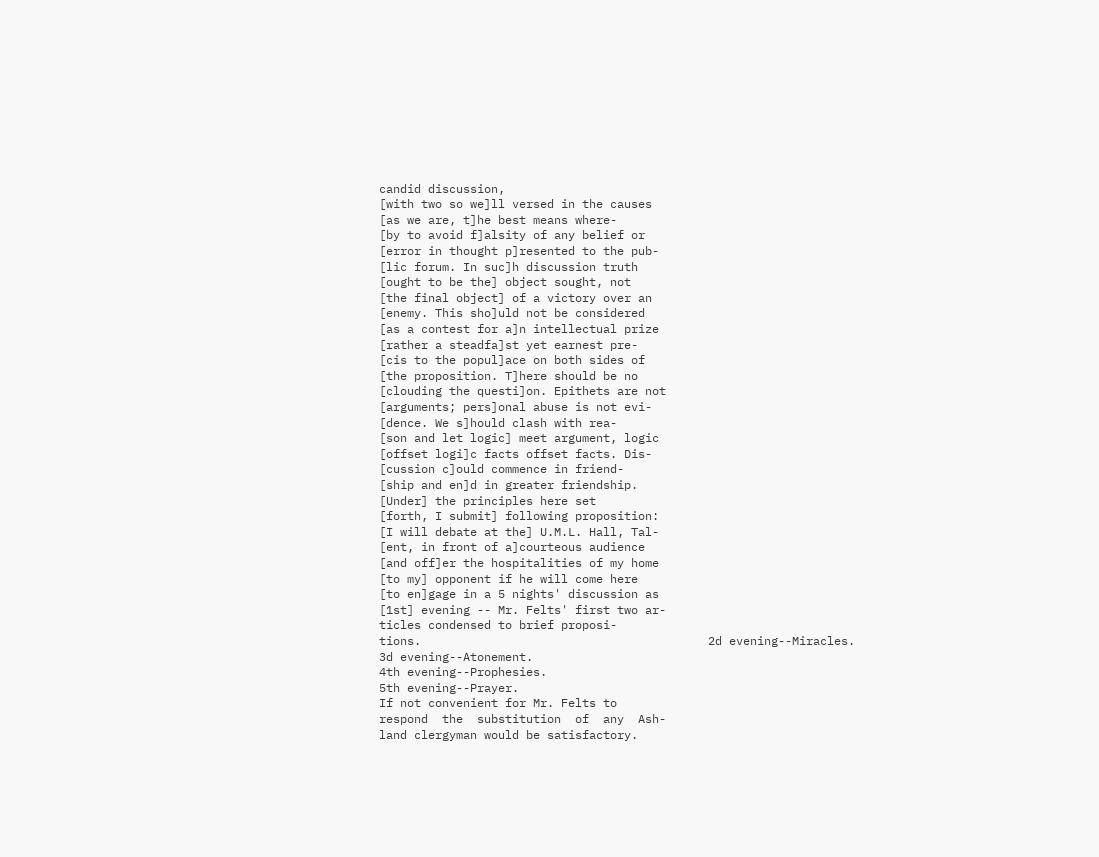candid discussion,
[with two so we]ll versed in the causes
[as we are, t]he best means where-
[by to avoid f]alsity of any belief or
[error in thought p]resented to the pub-
[lic forum. In suc]h discussion truth
[ought to be the] object sought, not
[the final object] of a victory over an
[enemy. This sho]uld not be considered
[as a contest for a]n intellectual prize
[rather a steadfa]st yet earnest pre-
[cis to the popul]ace on both sides of
[the proposition. T]here should be no
[clouding the questi]on. Epithets are not
[arguments; pers]onal abuse is not evi-
[dence. We s]hould clash with rea-
[son and let logic] meet argument, logic
[offset logi]c facts offset facts. Dis-
[cussion c]ould commence in friend-
[ship and en]d in greater friendship.
[Under] the principles here set
[forth, I submit] following proposition:
[I will debate at the] U.M.L. Hall, Tal-
[ent, in front of a]courteous audience
[and off]er the hospitalities of my home
[to my] opponent if he will come here
[to en]gage in a 5 nights' discussion as
[1st] evening -- Mr. Felts' first two ar-
ticles condensed to brief proposi-
tions.                                         2d evening--Miracles.
3d evening--Atonement.
4th evening--Prophesies.
5th evening--Prayer.
If not convenient for Mr. Felts to
respond  the  substitution  of  any  Ash-
land clergyman would be satisfactory.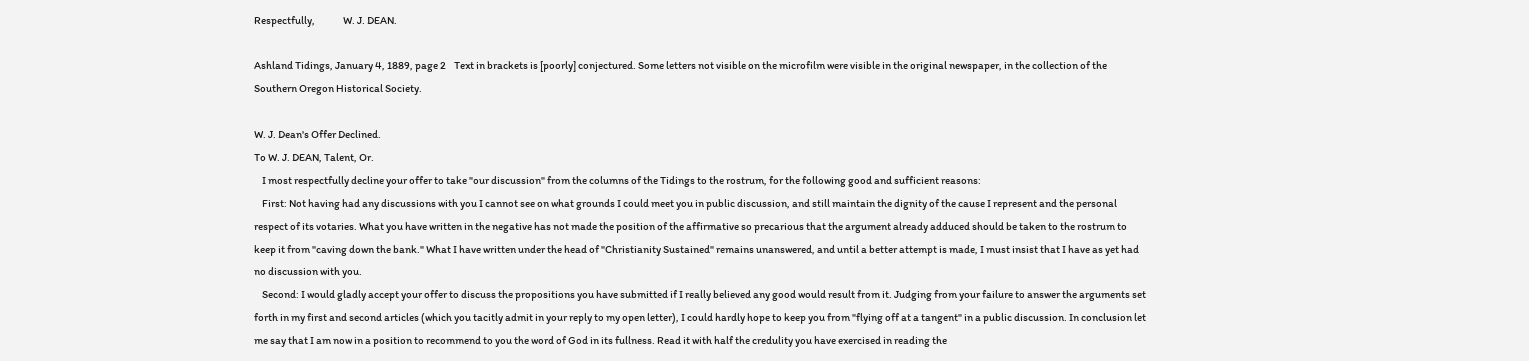Respectfully,              W. J. DEAN.

Ashland Tidings, January 4, 1889, page 2    Text in brackets is [poorly] conjectured. Some letters not visible on the microfilm were visible in the original newspaper, in the collection of the Southern Oregon Historical Society.

W. J. Dean's Offer Declined.
To W. J. DEAN, Talent, Or.
    I most respectfully decline your offer to take "our discussion" from the columns of the Tidings to the rostrum, for the following good and sufficient reasons:
    First: Not having had any discussions with you I cannot see on what grounds I could meet you in public discussion, and still maintain the dignity of the cause I represent and the personal respect of its votaries. What you have written in the negative has not made the position of the affirmative so precarious that the argument already adduced should be taken to the rostrum to keep it from "caving down the bank." What I have written under the head of "Christianity Sustained" remains unanswered, and until a better attempt is made, I must insist that I have as yet had no discussion with you.
    Second: I would gladly accept your offer to discuss the propositions you have submitted if I really believed any good would result from it. Judging from your failure to answer the arguments set forth in my first and second articles (which you tacitly admit in your reply to my open letter), I could hardly hope to keep you from "flying off at a tangent" in a public discussion. In conclusion let me say that I am now in a position to recommend to you the word of God in its fullness. Read it with half the credulity you have exercised in reading the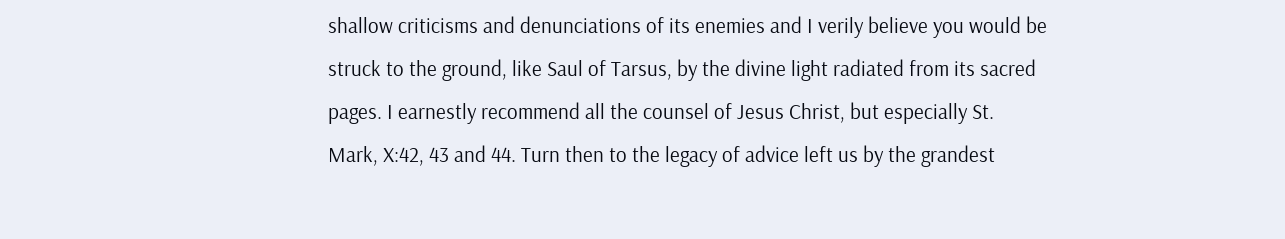shallow criticisms and denunciations of its enemies and I verily believe you would be struck to the ground, like Saul of Tarsus, by the divine light radiated from its sacred pages. I earnestly recommend all the counsel of Jesus Christ, but especially St. Mark, X:42, 43 and 44. Turn then to the legacy of advice left us by the grandest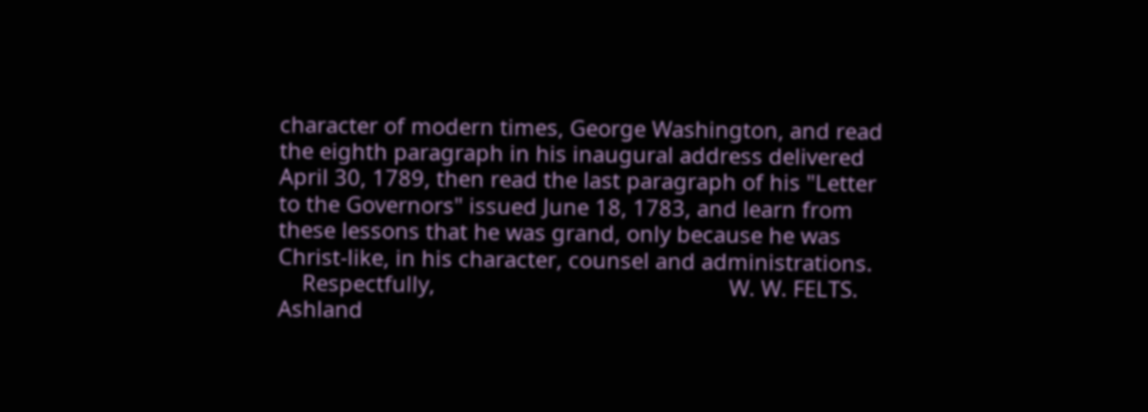character of modern times, George Washington, and read the eighth paragraph in his inaugural address delivered April 30, 1789, then read the last paragraph of his "Letter to the Governors" issued June 18, 1783, and learn from these lessons that he was grand, only because he was Christ-like, in his character, counsel and administrations.
    Respectfully,                                                 W. W. FELTS.
Ashland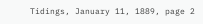Tidings, January 11, 1889, page 2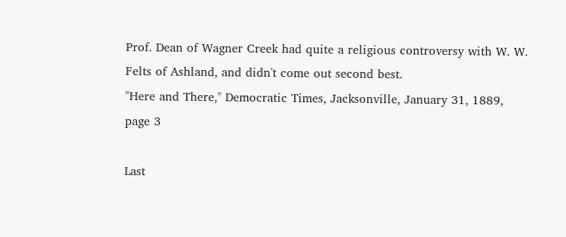Prof. Dean of Wagner Creek had quite a religious controversy with W. W. Felts of Ashland, and didn't come out second best.
"Here and There," Democratic Times, Jacksonville, January 31, 1889, page 3

Last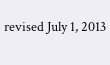revised July 1, 2013